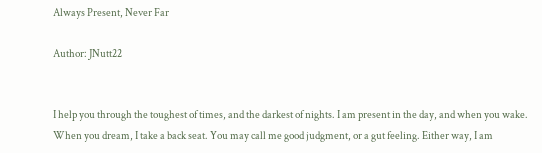Always Present, Never Far

Author: JNutt22


I help you through the toughest of times, and the darkest of nights. I am present in the day, and when you wake. When you dream, I take a back seat. You may call me good judgment, or a gut feeling. Either way, I am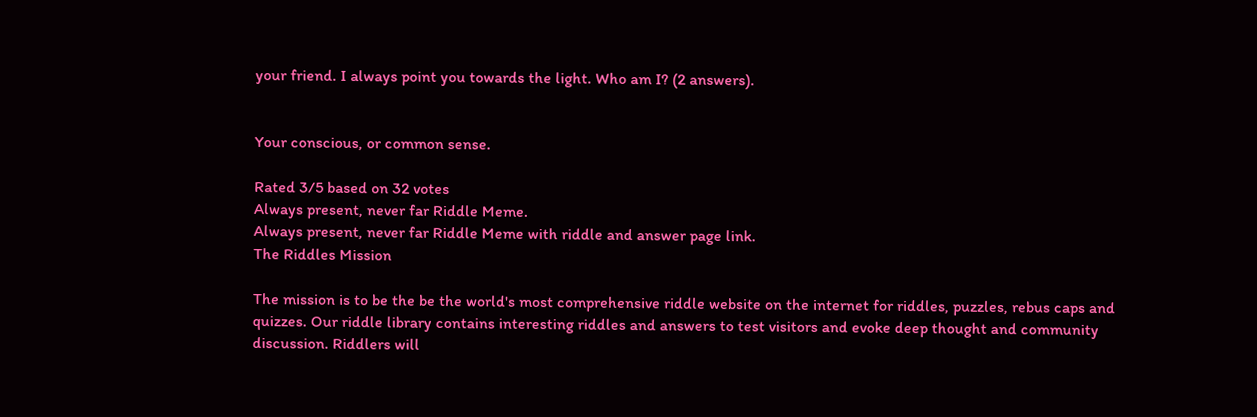your friend. I always point you towards the light. Who am I? (2 answers).


Your conscious, or common sense.

Rated 3/5 based on 32 votes
Always present, never far Riddle Meme.
Always present, never far Riddle Meme with riddle and answer page link.
The Riddles Mission

The mission is to be the be the world's most comprehensive riddle website on the internet for riddles, puzzles, rebus caps and quizzes. Our riddle library contains interesting riddles and answers to test visitors and evoke deep thought and community discussion. Riddlers will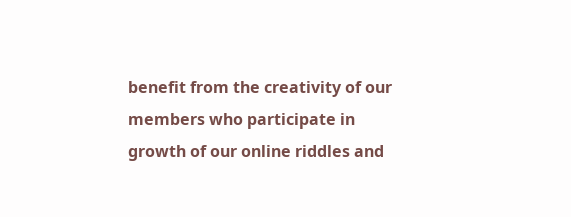benefit from the creativity of our members who participate in growth of our online riddles and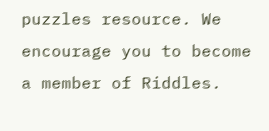puzzles resource. We encourage you to become a member of Riddles.